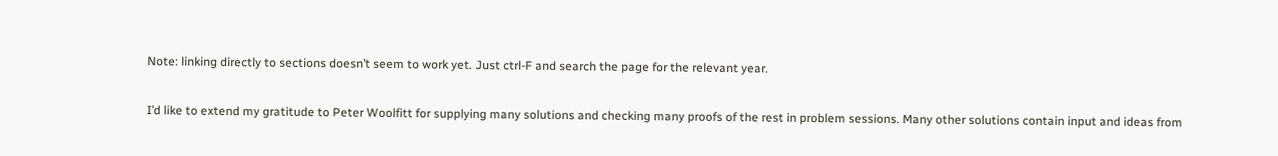Note: linking directly to sections doesn’t seem to work yet. Just ctrl-F and search the page for the relevant year.

I’d like to extend my gratitude to Peter Woolfitt for supplying many solutions and checking many proofs of the rest in problem sessions. Many other solutions contain input and ideas from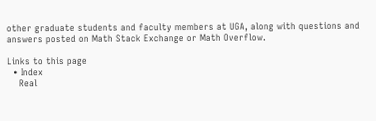other graduate students and faculty members at UGA, along with questions and answers posted on Math Stack Exchange or Math Overflow.

Links to this page
  • Index
    Real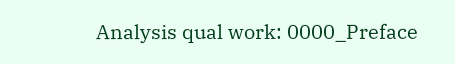Analysis qual work: 0000_Preface